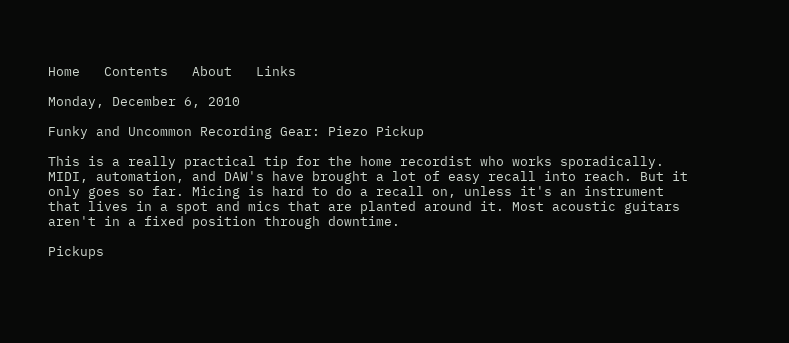Home   Contents   About   Links

Monday, December 6, 2010

Funky and Uncommon Recording Gear: Piezo Pickup

This is a really practical tip for the home recordist who works sporadically. MIDI, automation, and DAW's have brought a lot of easy recall into reach. But it only goes so far. Micing is hard to do a recall on, unless it's an instrument that lives in a spot and mics that are planted around it. Most acoustic guitars aren't in a fixed position through downtime.

Pickups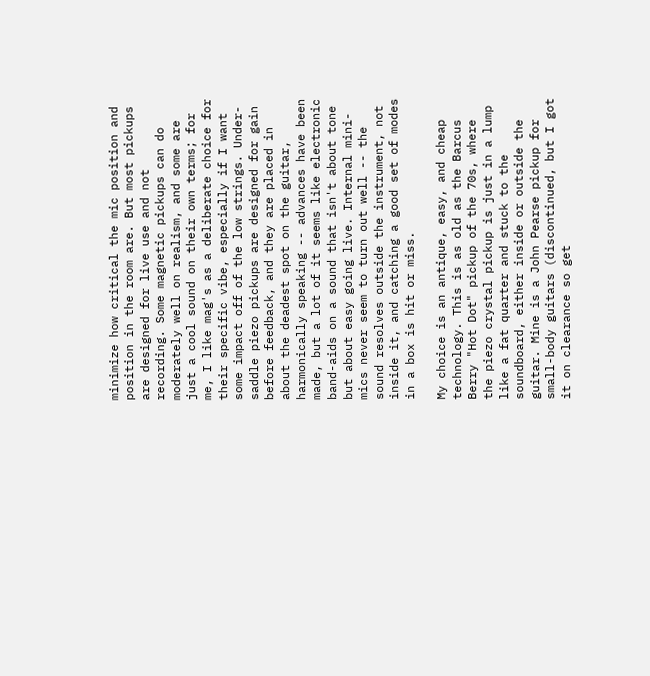minimize how critical the mic position and position in the room are. But most pickups are designed for live use and not recording. Some magnetic pickups can do moderately well on realism, and some are just a cool sound on their own terms; for me, I like mag's as a deliberate choice for their specific vibe, especially if I want some impact off of the low strings. Under-saddle piezo pickups are designed for gain before feedback, and they are placed in about the deadest spot on the guitar, harmonically speaking -- advances have been made, but a lot of it seems like electronic band-aids on a sound that isn't about tone but about easy going live. Internal mini-mics never seem to turn out well -- the sound resolves outside the instrument, not inside it, and catching a good set of modes in a box is hit or miss.

My choice is an antique, easy, and cheap technology. This is as old as the Barcus Berry "Hot Dot" pickup of the 70s, where the piezo crystal pickup is just in a lump like a fat quarter and stuck to the soundboard, either inside or outside the guitar. Mine is a John Pearse pickup for small-body guitars (discontinued, but I got it on clearance so get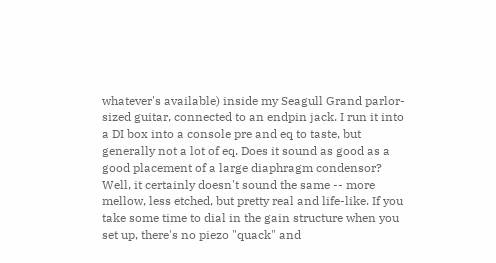whatever's available) inside my Seagull Grand parlor-sized guitar, connected to an endpin jack. I run it into a DI box into a console pre and eq to taste, but generally not a lot of eq. Does it sound as good as a good placement of a large diaphragm condensor? Well, it certainly doesn't sound the same -- more mellow, less etched, but pretty real and life-like. If you take some time to dial in the gain structure when you set up, there's no piezo "quack" and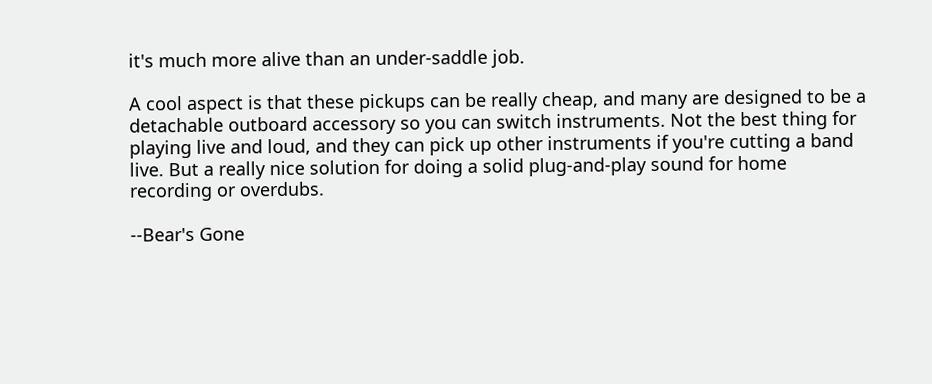it's much more alive than an under-saddle job.

A cool aspect is that these pickups can be really cheap, and many are designed to be a detachable outboard accessory so you can switch instruments. Not the best thing for playing live and loud, and they can pick up other instruments if you're cutting a band live. But a really nice solution for doing a solid plug-and-play sound for home recording or overdubs.

--Bear's Gone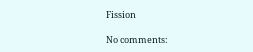Fission

No comments: